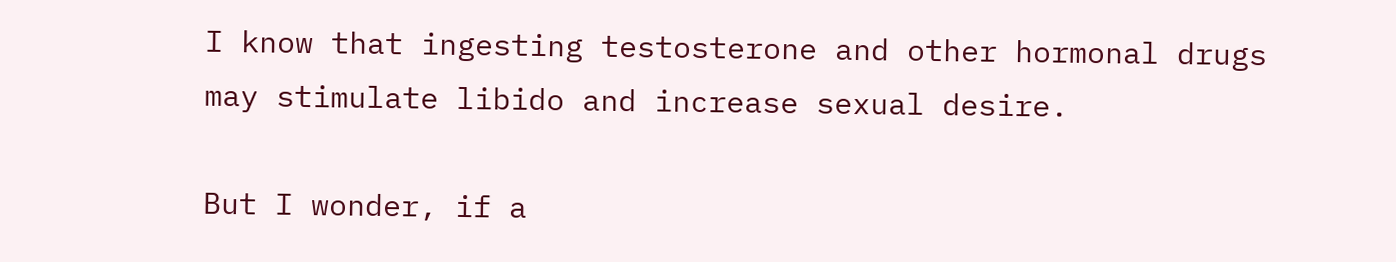I know that ingesting testosterone and other hormonal drugs may stimulate libido and increase sexual desire.

But I wonder, if a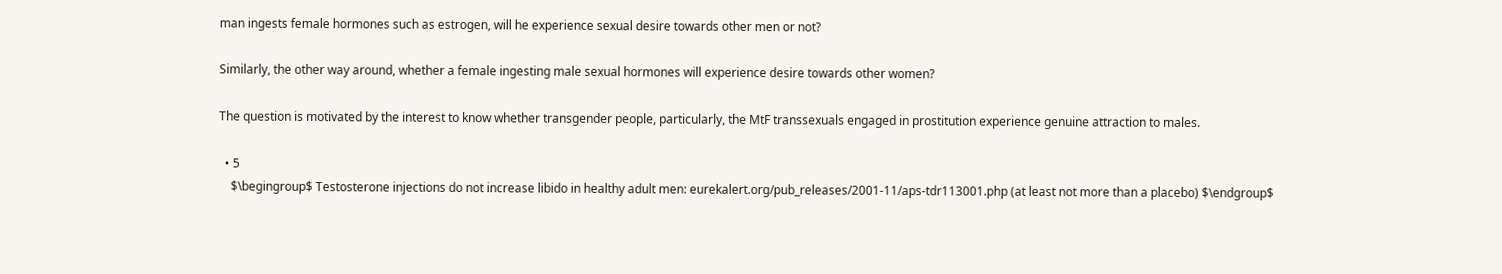man ingests female hormones such as estrogen, will he experience sexual desire towards other men or not?

Similarly, the other way around, whether a female ingesting male sexual hormones will experience desire towards other women?

The question is motivated by the interest to know whether transgender people, particularly, the MtF transsexuals engaged in prostitution experience genuine attraction to males.

  • 5
    $\begingroup$ Testosterone injections do not increase libido in healthy adult men: eurekalert.org/pub_releases/2001-11/aps-tdr113001.php (at least not more than a placebo) $\endgroup$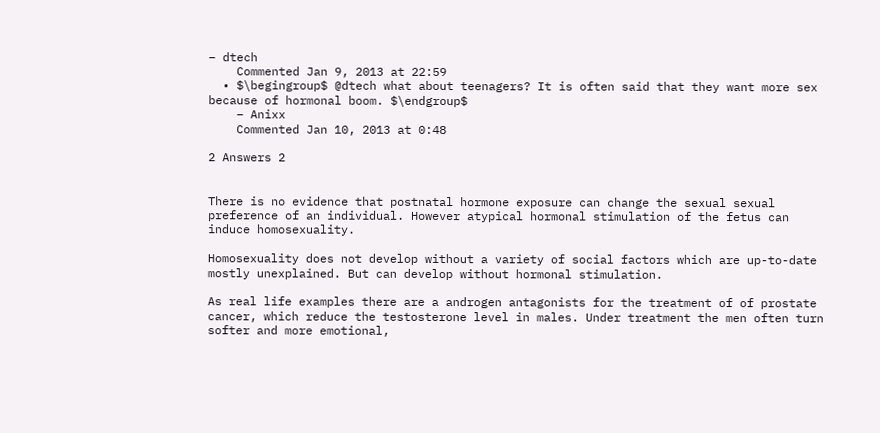– dtech
    Commented Jan 9, 2013 at 22:59
  • $\begingroup$ @dtech what about teenagers? It is often said that they want more sex because of hormonal boom. $\endgroup$
    – Anixx
    Commented Jan 10, 2013 at 0:48

2 Answers 2


There is no evidence that postnatal hormone exposure can change the sexual sexual preference of an individual. However atypical hormonal stimulation of the fetus can induce homosexuality.

Homosexuality does not develop without a variety of social factors which are up-to-date mostly unexplained. But can develop without hormonal stimulation.

As real life examples there are a androgen antagonists for the treatment of of prostate cancer, which reduce the testosterone level in males. Under treatment the men often turn softer and more emotional,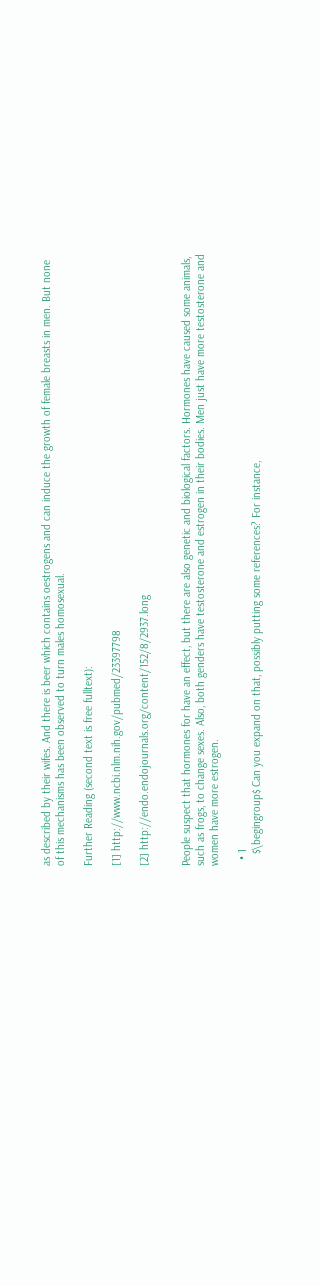as described by their wifes. And there is beer which contains oestrogens and can induce the growth of female breasts in men. But none of this mechanisms has been observed to turn males homosexual.

Further Reading (second text is free fulltext):

[1] http://www.ncbi.nlm.nih.gov/pubmed/23397798

[2] http://endo.endojournals.org/content/152/8/2937.long


People suspect that hormones for have an effect, but there are also genetic and biological factors. Hormones have caused some animals, such as frogs, to change sexes. Also, both genders have testosterone and estrogen in their bodies. Men just have more testosterone and women have more estrogen.

  • 1
    $\begingroup$ Can you expand on that, possibly putting some references? For instance,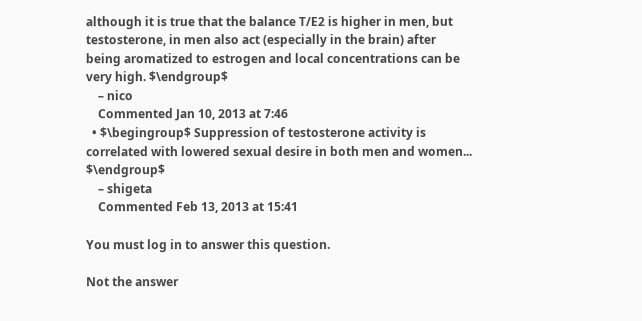although it is true that the balance T/E2 is higher in men, but testosterone, in men also act (especially in the brain) after being aromatized to estrogen and local concentrations can be very high. $\endgroup$
    – nico
    Commented Jan 10, 2013 at 7:46
  • $\begingroup$ Suppression of testosterone activity is correlated with lowered sexual desire in both men and women... $\endgroup$
    – shigeta
    Commented Feb 13, 2013 at 15:41

You must log in to answer this question.

Not the answer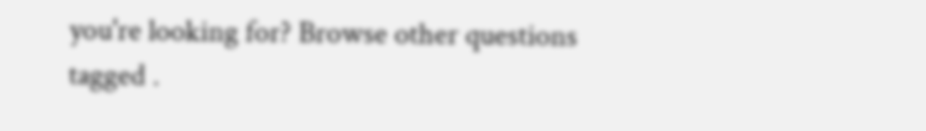you're looking for? Browse other questions tagged .